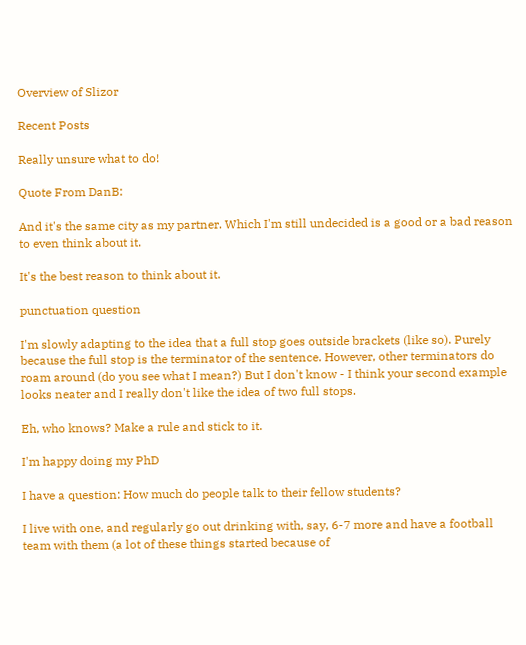Overview of Slizor

Recent Posts

Really unsure what to do!

Quote From DanB:

And it's the same city as my partner. Which I'm still undecided is a good or a bad reason to even think about it.

It's the best reason to think about it.

punctuation question

I'm slowly adapting to the idea that a full stop goes outside brackets (like so). Purely because the full stop is the terminator of the sentence. However, other terminators do roam around (do you see what I mean?) But I don't know - I think your second example looks neater and I really don't like the idea of two full stops.

Eh, who knows? Make a rule and stick to it.

I'm happy doing my PhD

I have a question: How much do people talk to their fellow students?

I live with one, and regularly go out drinking with, say, 6-7 more and have a football team with them (a lot of these things started because of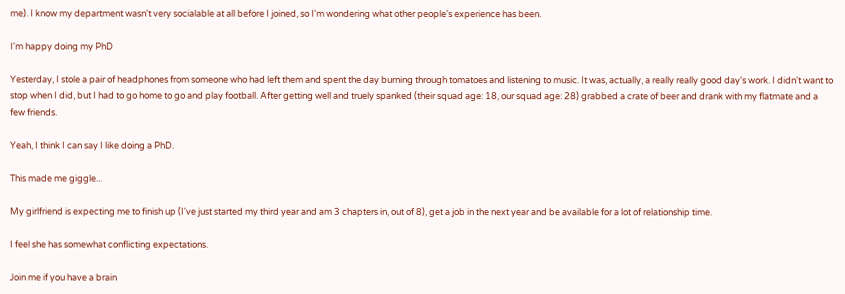me). I know my department wasn't very socialable at all before I joined, so I'm wondering what other people's experience has been.

I'm happy doing my PhD

Yesterday, I stole a pair of headphones from someone who had left them and spent the day burning through tomatoes and listening to music. It was, actually, a really really good day's work. I didn't want to stop when I did, but I had to go home to go and play football. After getting well and truely spanked (their squad age: 18, our squad age: 28) grabbed a crate of beer and drank with my flatmate and a few friends.

Yeah, I think I can say I like doing a PhD.

This made me giggle...

My girlfriend is expecting me to finish up (I've just started my third year and am 3 chapters in, out of 8), get a job in the next year and be available for a lot of relationship time.

I feel she has somewhat conflicting expectations.

Join me if you have a brain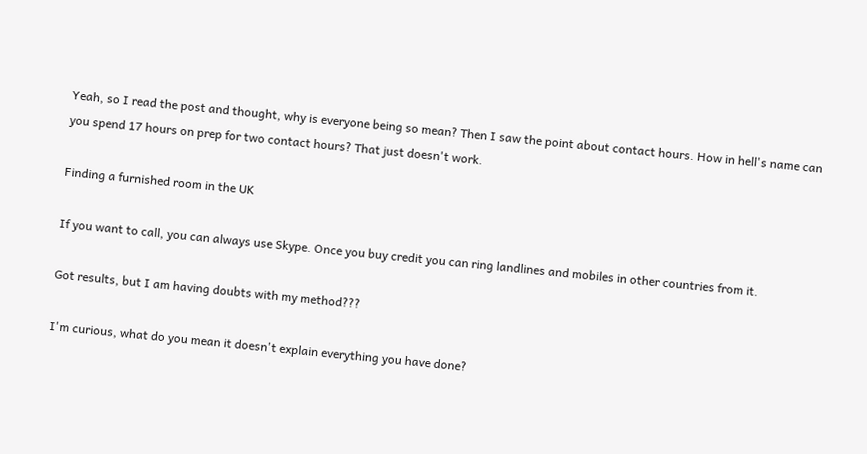Yeah, so I read the post and thought, why is everyone being so mean? Then I saw the point about contact hours. How in hell's name can you spend 17 hours on prep for two contact hours? That just doesn't work.

Finding a furnished room in the UK

If you want to call, you can always use Skype. Once you buy credit you can ring landlines and mobiles in other countries from it.

Got results, but I am having doubts with my method???

I'm curious, what do you mean it doesn't explain everything you have done?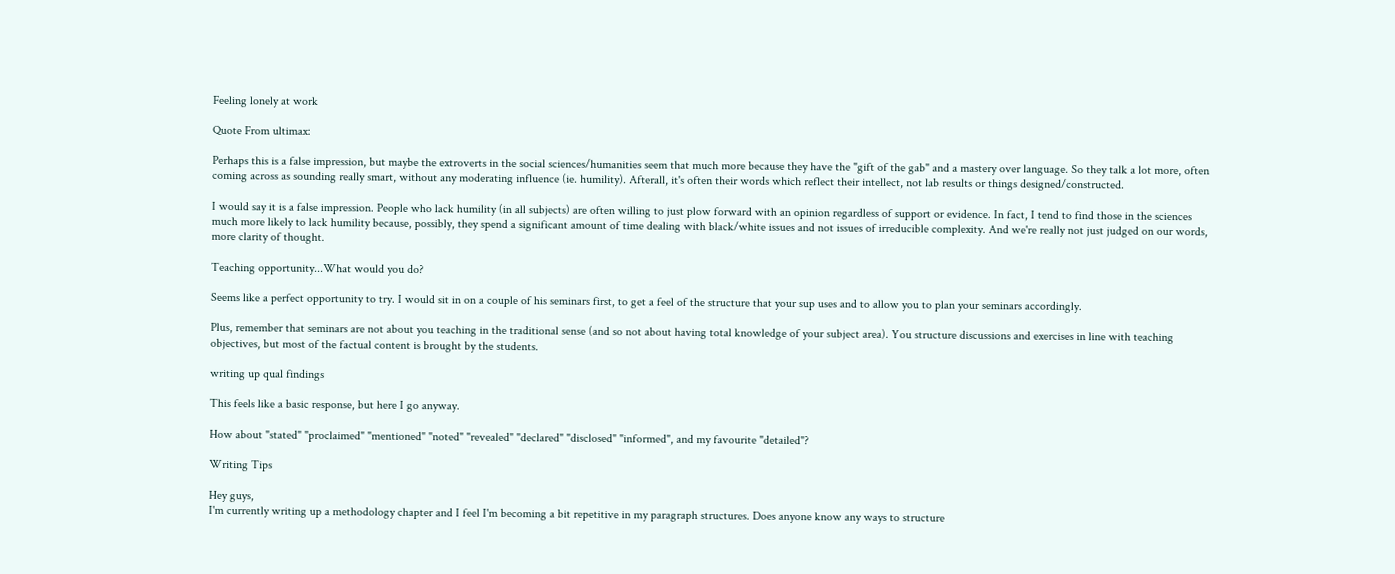Feeling lonely at work

Quote From ultimax:

Perhaps this is a false impression, but maybe the extroverts in the social sciences/humanities seem that much more because they have the "gift of the gab" and a mastery over language. So they talk a lot more, often coming across as sounding really smart, without any moderating influence (ie. humility). Afterall, it's often their words which reflect their intellect, not lab results or things designed/constructed.

I would say it is a false impression. People who lack humility (in all subjects) are often willing to just plow forward with an opinion regardless of support or evidence. In fact, I tend to find those in the sciences much more likely to lack humility because, possibly, they spend a significant amount of time dealing with black/white issues and not issues of irreducible complexity. And we're really not just judged on our words, more clarity of thought.

Teaching opportunity...What would you do?

Seems like a perfect opportunity to try. I would sit in on a couple of his seminars first, to get a feel of the structure that your sup uses and to allow you to plan your seminars accordingly.

Plus, remember that seminars are not about you teaching in the traditional sense (and so not about having total knowledge of your subject area). You structure discussions and exercises in line with teaching objectives, but most of the factual content is brought by the students.

writing up qual findings

This feels like a basic response, but here I go anyway.

How about "stated" "proclaimed" "mentioned" "noted" "revealed" "declared" "disclosed" "informed", and my favourite "detailed"?

Writing Tips

Hey guys,
I'm currently writing up a methodology chapter and I feel I'm becoming a bit repetitive in my paragraph structures. Does anyone know any ways to structure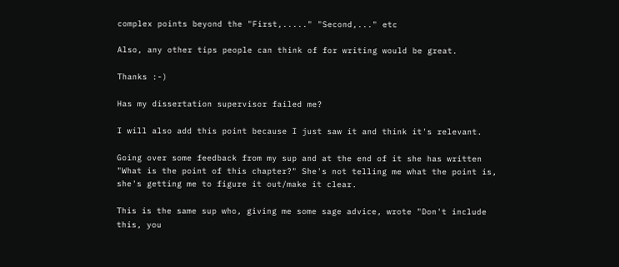complex points beyond the "First,....." "Second,..." etc

Also, any other tips people can think of for writing would be great.

Thanks :-)

Has my dissertation supervisor failed me?

I will also add this point because I just saw it and think it's relevant.

Going over some feedback from my sup and at the end of it she has written "What is the point of this chapter?" She's not telling me what the point is, she's getting me to figure it out/make it clear.

This is the same sup who, giving me some sage advice, wrote "Don't include this, you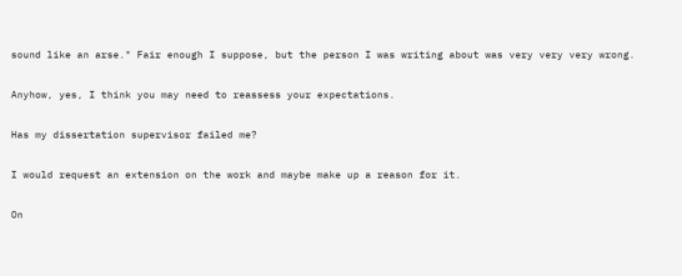sound like an arse." Fair enough I suppose, but the person I was writing about was very very very wrong.

Anyhow, yes, I think you may need to reassess your expectations.

Has my dissertation supervisor failed me?

I would request an extension on the work and maybe make up a reason for it.

On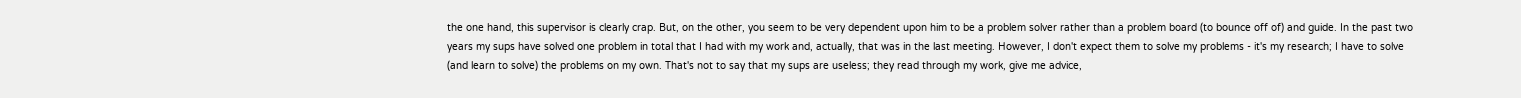the one hand, this supervisor is clearly crap. But, on the other, you seem to be very dependent upon him to be a problem solver rather than a problem board (to bounce off of) and guide. In the past two years my sups have solved one problem in total that I had with my work and, actually, that was in the last meeting. However, I don't expect them to solve my problems - it's my research; I have to solve (and learn to solve) the problems on my own. That's not to say that my sups are useless; they read through my work, give me advice,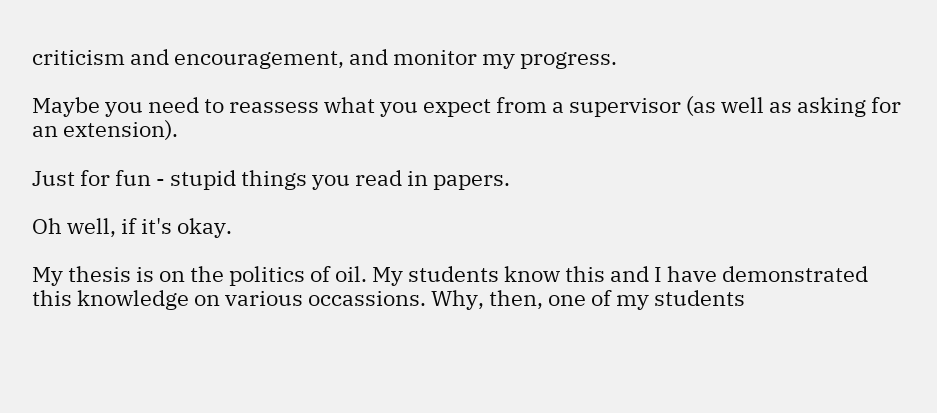criticism and encouragement, and monitor my progress.

Maybe you need to reassess what you expect from a supervisor (as well as asking for an extension).

Just for fun - stupid things you read in papers.

Oh well, if it's okay.

My thesis is on the politics of oil. My students know this and I have demonstrated this knowledge on various occassions. Why, then, one of my students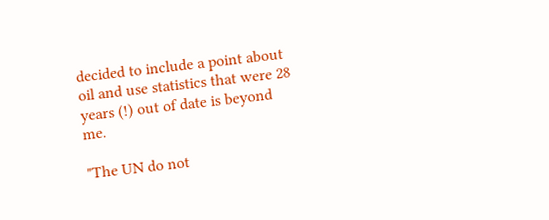decided to include a point about oil and use statistics that were 28 years (!) out of date is beyond me.

"The UN do not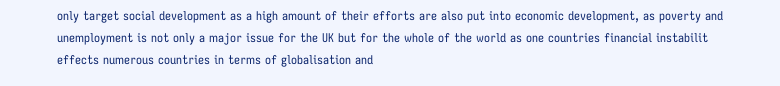only target social development as a high amount of their efforts are also put into economic development, as poverty and unemployment is not only a major issue for the UK but for the whole of the world as one countries financial instabilit effects numerous countries in terms of globalisation and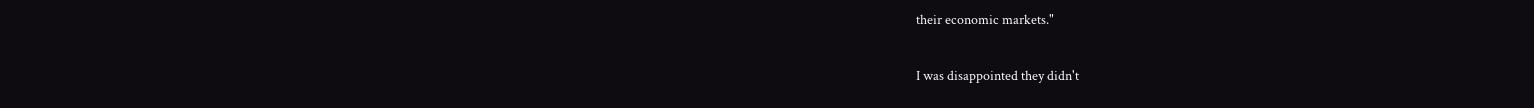their economic markets."

I was disappointed they didn't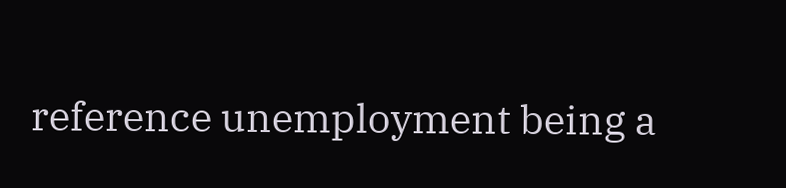reference unemployment being a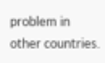problem in other countries.